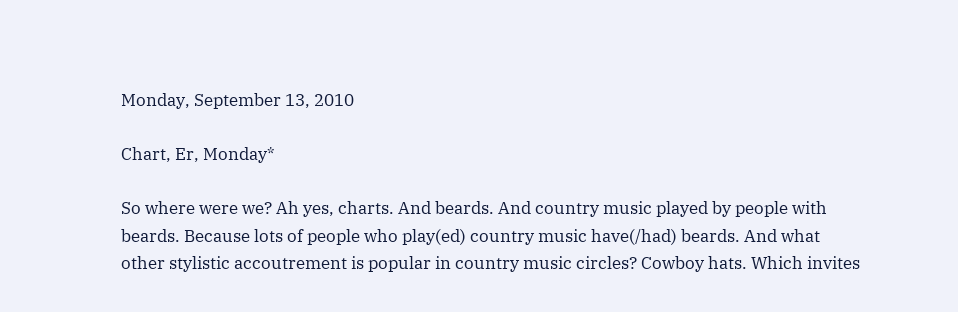Monday, September 13, 2010

Chart, Er, Monday*

So where were we? Ah yes, charts. And beards. And country music played by people with beards. Because lots of people who play(ed) country music have(/had) beards. And what other stylistic accoutrement is popular in country music circles? Cowboy hats. Which invites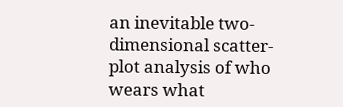an inevitable two-dimensional scatter-plot analysis of who wears what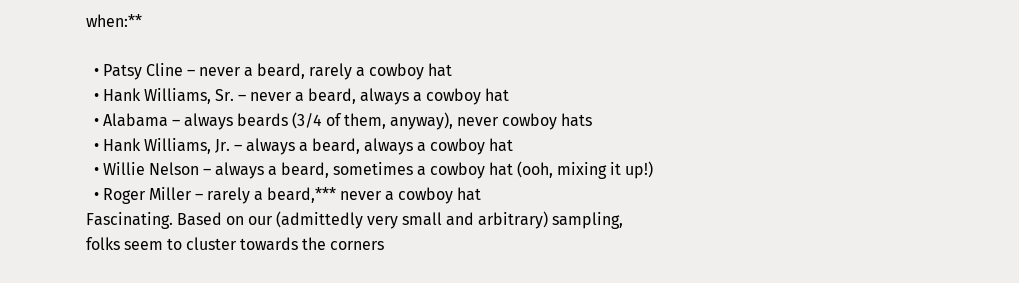when:**

  • Patsy Cline – never a beard, rarely a cowboy hat
  • Hank Williams, Sr. – never a beard, always a cowboy hat
  • Alabama – always beards (3/4 of them, anyway), never cowboy hats
  • Hank Williams, Jr. – always a beard, always a cowboy hat
  • Willie Nelson – always a beard, sometimes a cowboy hat (ooh, mixing it up!)
  • Roger Miller – rarely a beard,*** never a cowboy hat
Fascinating. Based on our (admittedly very small and arbitrary) sampling, folks seem to cluster towards the corners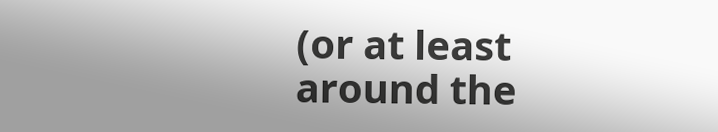(or at least around the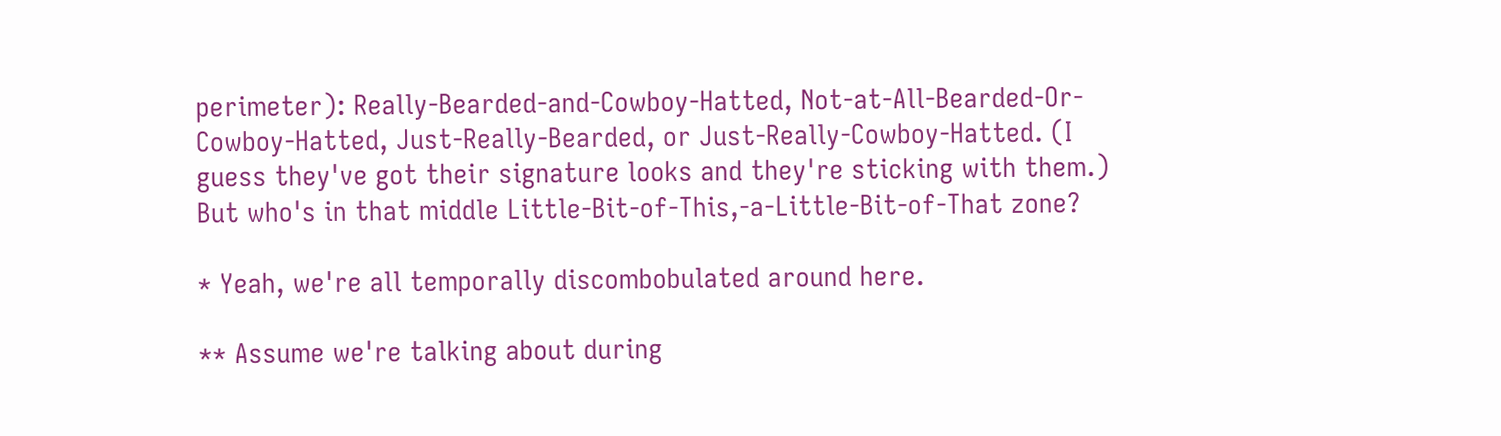perimeter): Really-Bearded-and-Cowboy-Hatted, Not-at-All-Bearded-Or-Cowboy-Hatted, Just-Really-Bearded, or Just-Really-Cowboy-Hatted. (I guess they've got their signature looks and they're sticking with them.) But who's in that middle Little-Bit-of-This,-a-Little-Bit-of-That zone?

* Yeah, we're all temporally discombobulated around here.

** Assume we're talking about during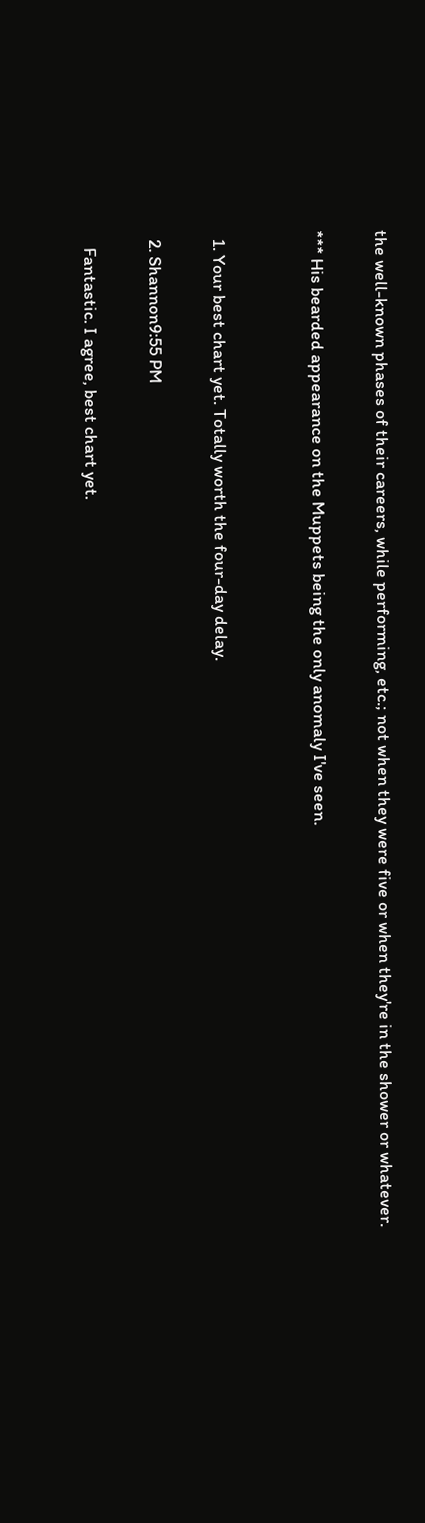the well-known phases of their careers, while performing, etc.; not when they were five or when they're in the shower or whatever.

*** His bearded appearance on the Muppets being the only anomaly I've seen.


  1. Your best chart yet. Totally worth the four-day delay.

  2. Shannon9:55 PM

    Fantastic. I agree, best chart yet.